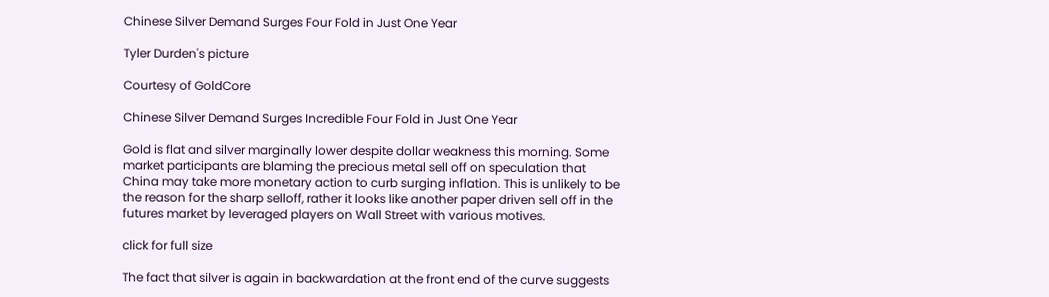Chinese Silver Demand Surges Four Fold in Just One Year

Tyler Durden's picture

Courtesy of GoldCore

Chinese Silver Demand Surges Incredible Four Fold in Just One Year

Gold is flat and silver marginally lower despite dollar weakness this morning. Some market participants are blaming the precious metal sell off on speculation that China may take more monetary action to curb surging inflation. This is unlikely to be the reason for the sharp selloff, rather it looks like another paper driven sell off in the futures market by leveraged players on Wall Street with various motives.

click for full size

The fact that silver is again in backwardation at the front end of the curve suggests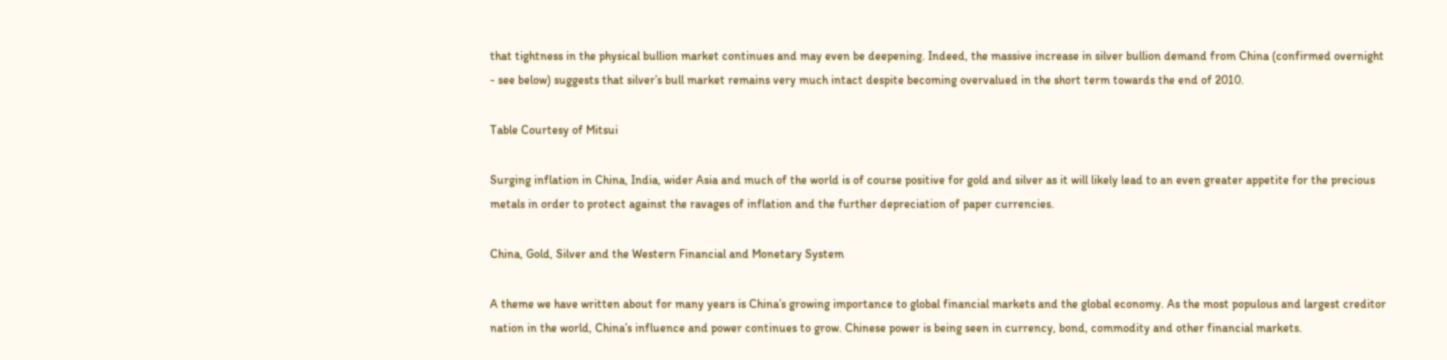that tightness in the physical bullion market continues and may even be deepening. Indeed, the massive increase in silver bullion demand from China (confirmed overnight - see below) suggests that silver’s bull market remains very much intact despite becoming overvalued in the short term towards the end of 2010.

Table Courtesy of Mitsui

Surging inflation in China, India, wider Asia and much of the world is of course positive for gold and silver as it will likely lead to an even greater appetite for the precious metals in order to protect against the ravages of inflation and the further depreciation of paper currencies.

China, Gold, Silver and the Western Financial and Monetary System

A theme we have written about for many years is China’s growing importance to global financial markets and the global economy. As the most populous and largest creditor nation in the world, China’s influence and power continues to grow. Chinese power is being seen in currency, bond, commodity and other financial markets.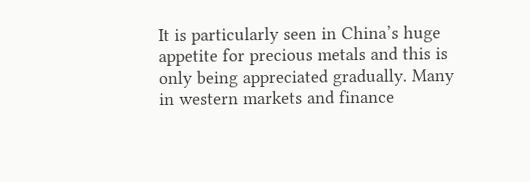It is particularly seen in China’s huge appetite for precious metals and this is only being appreciated gradually. Many in western markets and finance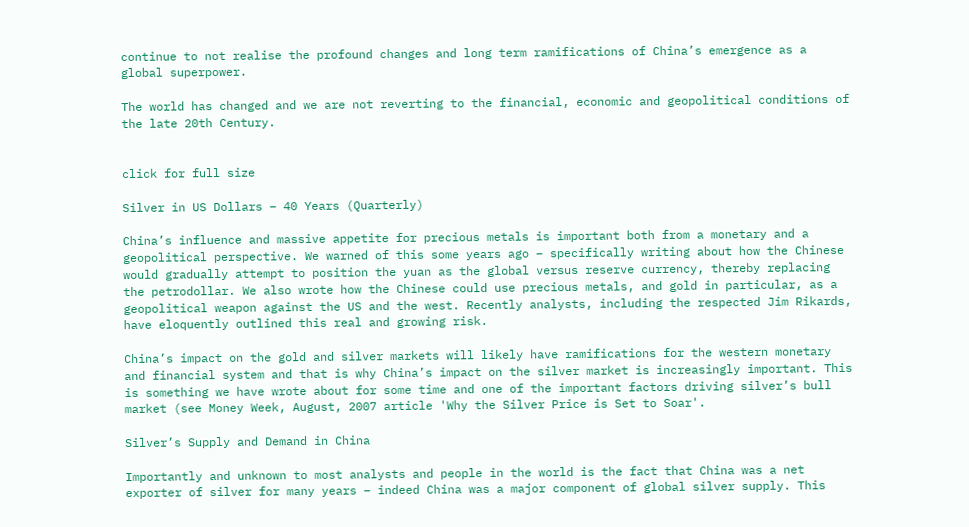continue to not realise the profound changes and long term ramifications of China’s emergence as a global superpower.

The world has changed and we are not reverting to the financial, economic and geopolitical conditions of the late 20th Century.


click for full size

Silver in US Dollars – 40 Years (Quarterly)

China’s influence and massive appetite for precious metals is important both from a monetary and a geopolitical perspective. We warned of this some years ago – specifically writing about how the Chinese would gradually attempt to position the yuan as the global versus reserve currency, thereby replacing the petrodollar. We also wrote how the Chinese could use precious metals, and gold in particular, as a geopolitical weapon against the US and the west. Recently analysts, including the respected Jim Rikards, have eloquently outlined this real and growing risk.

China’s impact on the gold and silver markets will likely have ramifications for the western monetary and financial system and that is why China’s impact on the silver market is increasingly important. This is something we have wrote about for some time and one of the important factors driving silver’s bull market (see Money Week, August, 2007 article 'Why the Silver Price is Set to Soar'.

Silver’s Supply and Demand in China

Importantly and unknown to most analysts and people in the world is the fact that China was a net exporter of silver for many years – indeed China was a major component of global silver supply. This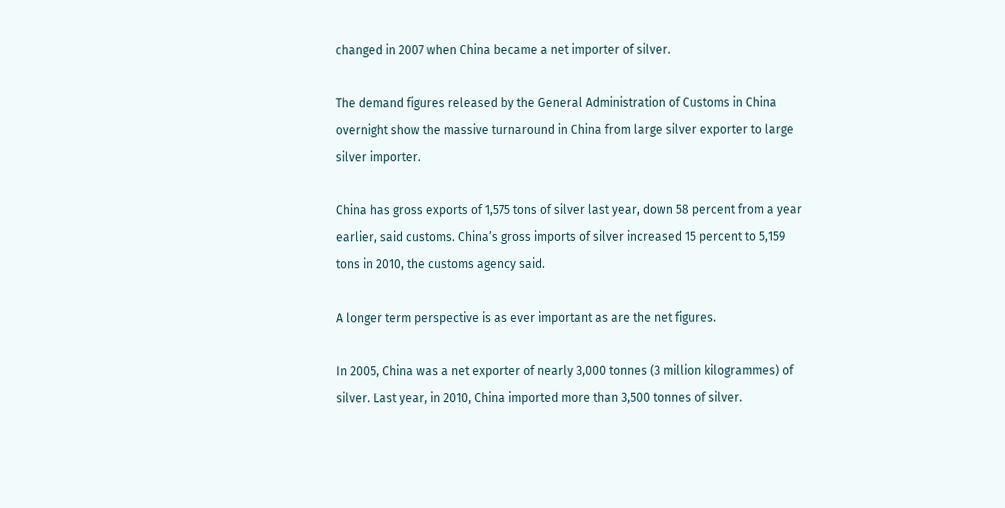changed in 2007 when China became a net importer of silver.

The demand figures released by the General Administration of Customs in China overnight show the massive turnaround in China from large silver exporter to large silver importer.

China has gross exports of 1,575 tons of silver last year, down 58 percent from a year earlier, said customs. China’s gross imports of silver increased 15 percent to 5,159 tons in 2010, the customs agency said.

A longer term perspective is as ever important as are the net figures.

In 2005, China was a net exporter of nearly 3,000 tonnes (3 million kilogrammes) of silver. Last year, in 2010, China imported more than 3,500 tonnes of silver.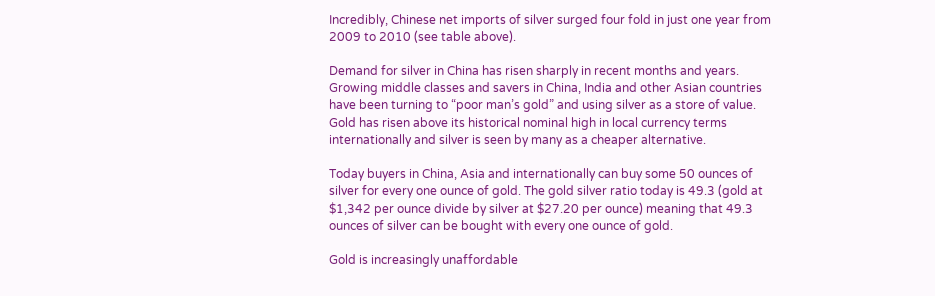Incredibly, Chinese net imports of silver surged four fold in just one year from 2009 to 2010 (see table above).

Demand for silver in China has risen sharply in recent months and years. Growing middle classes and savers in China, India and other Asian countries have been turning to “poor man’s gold” and using silver as a store of value. Gold has risen above its historical nominal high in local currency terms internationally and silver is seen by many as a cheaper alternative.

Today buyers in China, Asia and internationally can buy some 50 ounces of silver for every one ounce of gold. The gold silver ratio today is 49.3 (gold at $1,342 per ounce divide by silver at $27.20 per ounce) meaning that 49.3 ounces of silver can be bought with every one ounce of gold.

Gold is increasingly unaffordable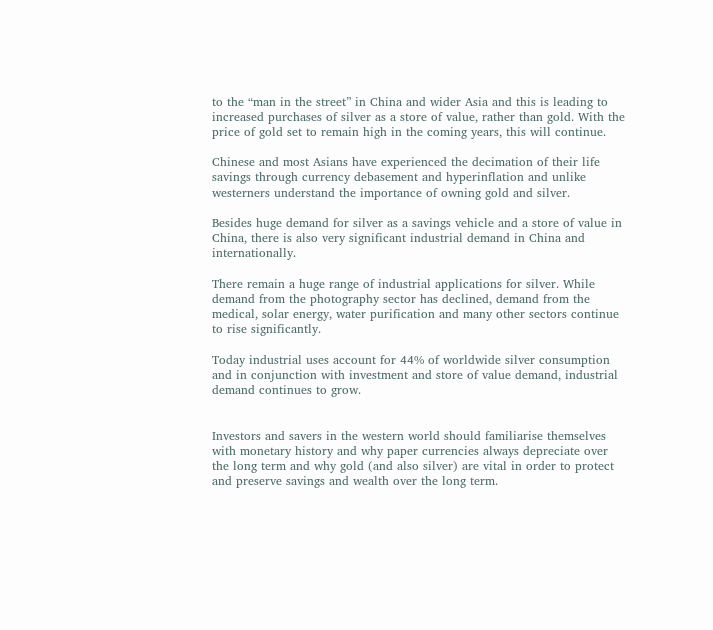to the “man in the street” in China and wider Asia and this is leading to increased purchases of silver as a store of value, rather than gold. With the price of gold set to remain high in the coming years, this will continue.

Chinese and most Asians have experienced the decimation of their life savings through currency debasement and hyperinflation and unlike westerners understand the importance of owning gold and silver.

Besides huge demand for silver as a savings vehicle and a store of value in China, there is also very significant industrial demand in China and internationally.

There remain a huge range of industrial applications for silver. While demand from the photography sector has declined, demand from the medical, solar energy, water purification and many other sectors continue to rise significantly.

Today industrial uses account for 44% of worldwide silver consumption and in conjunction with investment and store of value demand, industrial demand continues to grow.


Investors and savers in the western world should familiarise themselves with monetary history and why paper currencies always depreciate over the long term and why gold (and also silver) are vital in order to protect and preserve savings and wealth over the long term.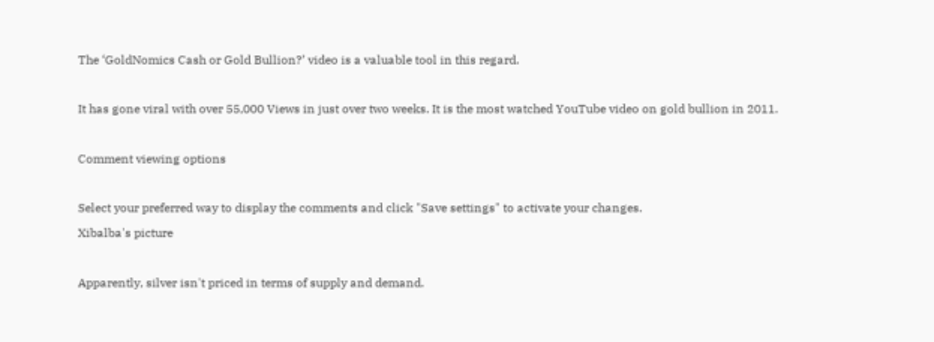The ‘GoldNomics Cash or Gold Bullion?’ video is a valuable tool in this regard.

It has gone viral with over 55,000 Views in just over two weeks. It is the most watched YouTube video on gold bullion in 2011.

Comment viewing options

Select your preferred way to display the comments and click "Save settings" to activate your changes.
Xibalba's picture

Apparently, silver isn't priced in terms of supply and demand.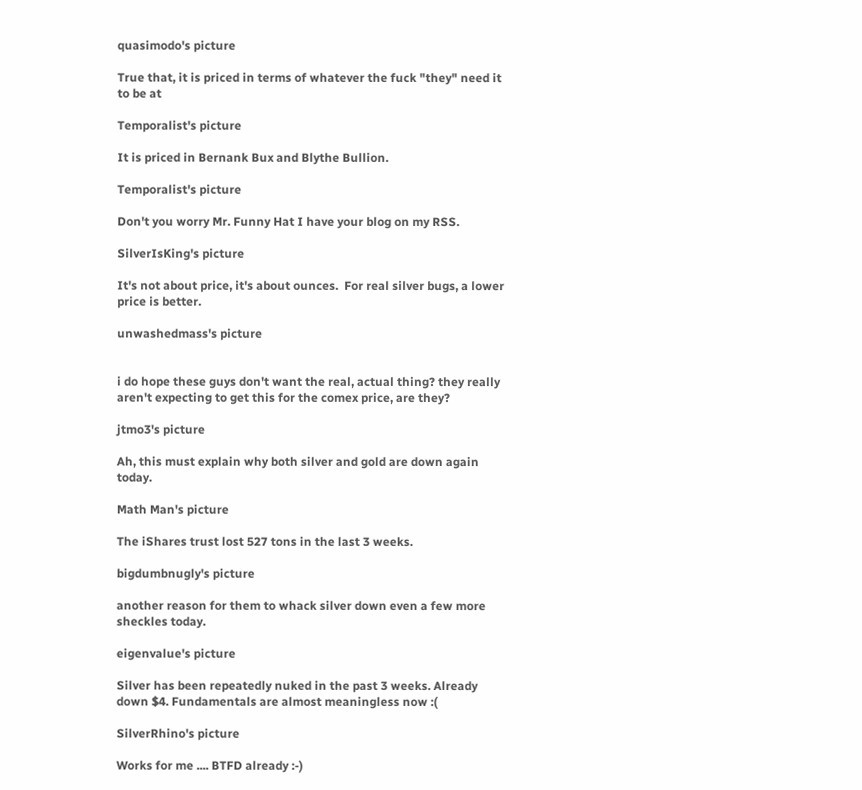quasimodo's picture

True that, it is priced in terms of whatever the fuck "they" need it to be at

Temporalist's picture

It is priced in Bernank Bux and Blythe Bullion.

Temporalist's picture

Don't you worry Mr. Funny Hat I have your blog on my RSS.

SilverIsKing's picture

It's not about price, it's about ounces.  For real silver bugs, a lower price is better.

unwashedmass's picture


i do hope these guys don't want the real, actual thing? they really aren't expecting to get this for the comex price, are they?

jtmo3's picture

Ah, this must explain why both silver and gold are down again today.

Math Man's picture

The iShares trust lost 527 tons in the last 3 weeks.

bigdumbnugly's picture

another reason for them to whack silver down even a few more sheckles today.

eigenvalue's picture

Silver has been repeatedly nuked in the past 3 weeks. Already down $4. Fundamentals are almost meaningless now :(

SilverRhino's picture

Works for me .... BTFD already :-)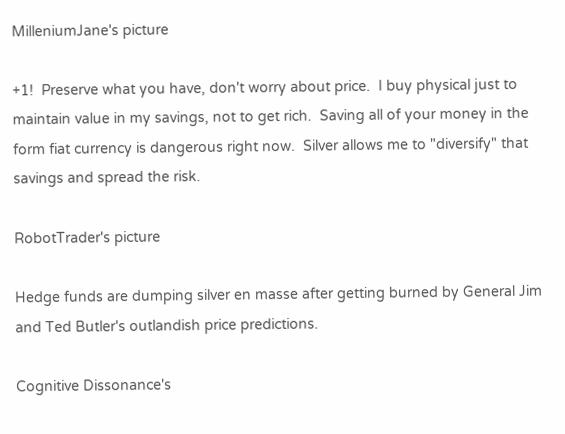MilleniumJane's picture

+1!  Preserve what you have, don't worry about price.  I buy physical just to maintain value in my savings, not to get rich.  Saving all of your money in the form fiat currency is dangerous right now.  Silver allows me to "diversify" that savings and spread the risk.

RobotTrader's picture

Hedge funds are dumping silver en masse after getting burned by General Jim and Ted Butler's outlandish price predictions.

Cognitive Dissonance's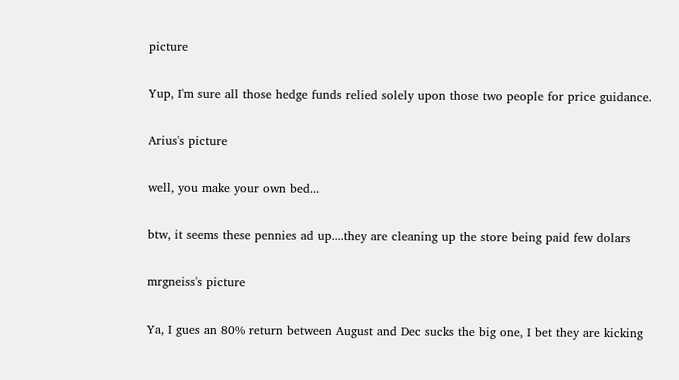picture

Yup, I'm sure all those hedge funds relied solely upon those two people for price guidance.

Arius's picture

well, you make your own bed...

btw, it seems these pennies ad up....they are cleaning up the store being paid few dolars

mrgneiss's picture

Ya, I gues an 80% return between August and Dec sucks the big one, I bet they are kicking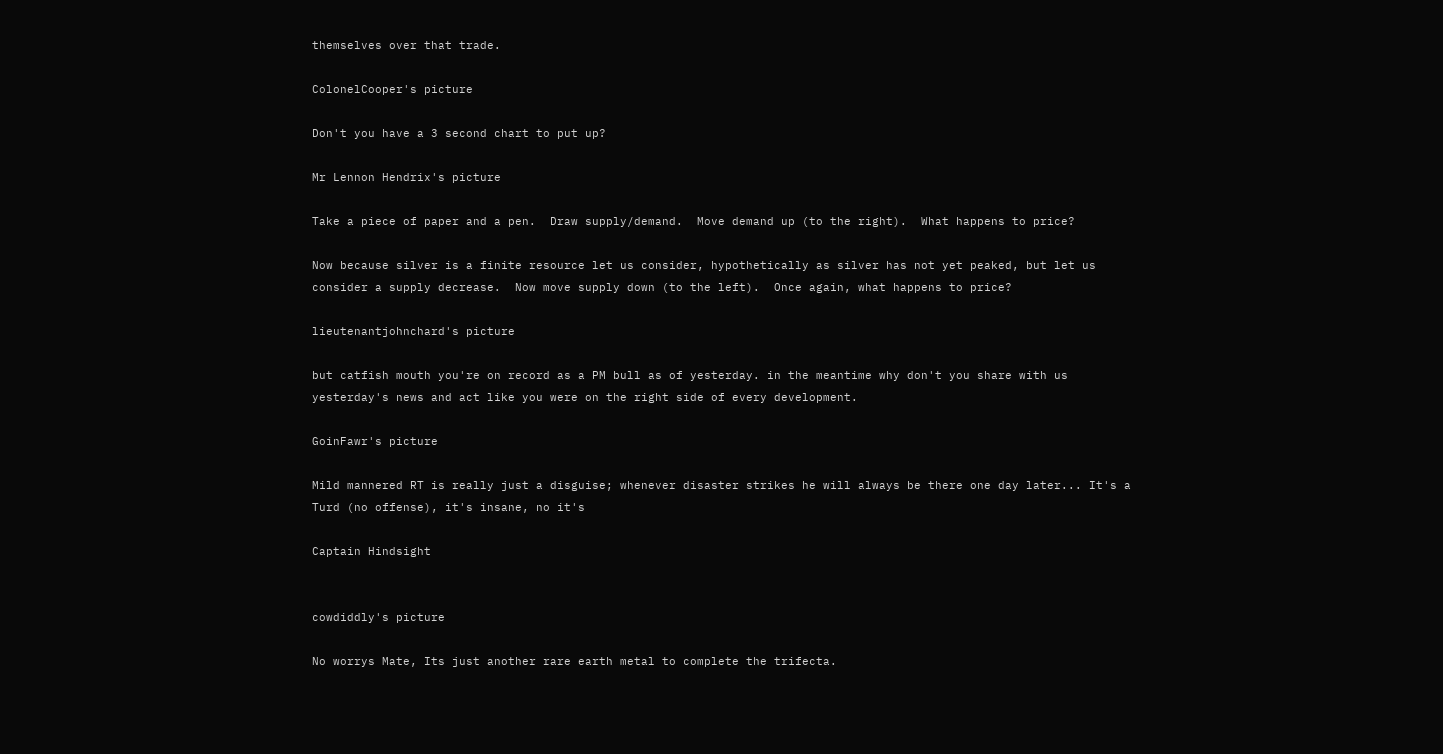themselves over that trade.

ColonelCooper's picture

Don't you have a 3 second chart to put up?

Mr Lennon Hendrix's picture

Take a piece of paper and a pen.  Draw supply/demand.  Move demand up (to the right).  What happens to price?

Now because silver is a finite resource let us consider, hypothetically as silver has not yet peaked, but let us consider a supply decrease.  Now move supply down (to the left).  Once again, what happens to price?

lieutenantjohnchard's picture

but catfish mouth you're on record as a PM bull as of yesterday. in the meantime why don't you share with us yesterday's news and act like you were on the right side of every development.

GoinFawr's picture

Mild mannered RT is really just a disguise; whenever disaster strikes he will always be there one day later... It's a Turd (no offense), it's insane, no it's

Captain Hindsight


cowdiddly's picture

No worrys Mate, Its just another rare earth metal to complete the trifecta.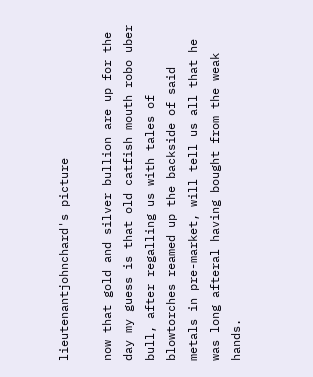lieutenantjohnchard's picture

now that gold and silver bullion are up for the day my guess is that old catfish mouth robo uber bull, after regalling us with tales of blowtorches reamed up the backside of said metals in pre-market, will tell us all that he was long afteral having bought from the weak hands.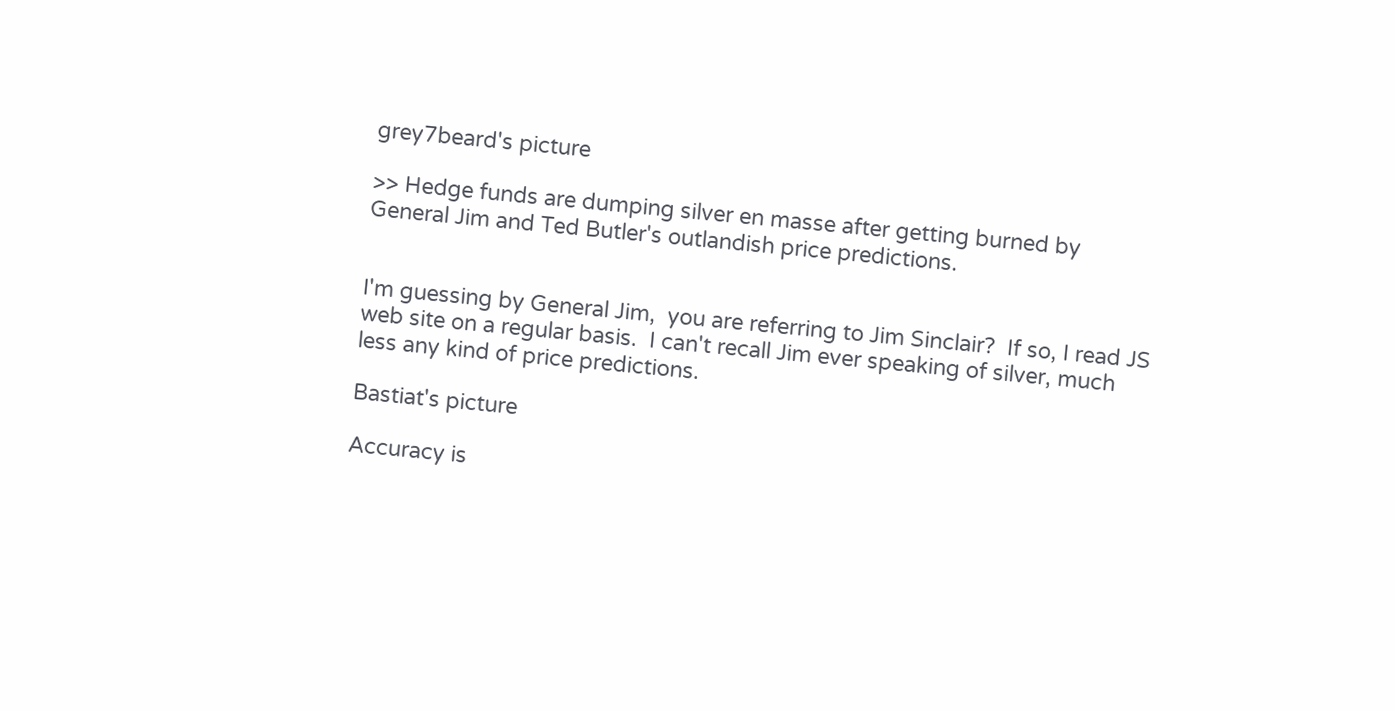grey7beard's picture

>> Hedge funds are dumping silver en masse after getting burned by General Jim and Ted Butler's outlandish price predictions.


I'm guessing by General Jim,  you are referring to Jim Sinclair?  If so, I read JS web site on a regular basis.  I can't recall Jim ever speaking of silver, much less any kind of price predictions.

Bastiat's picture

Accuracy is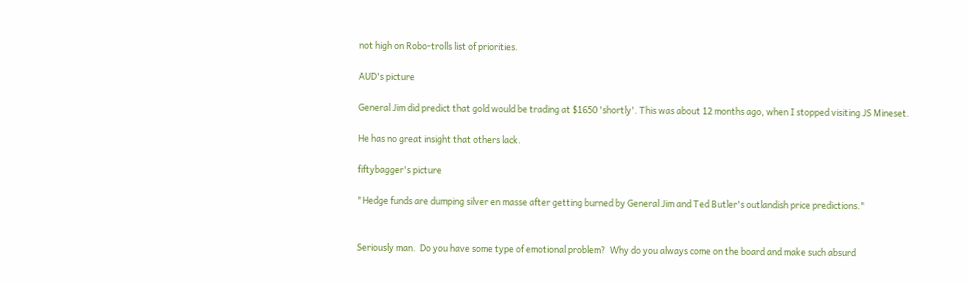not high on Robo-trolls list of priorities.

AUD's picture

General Jim did predict that gold would be trading at $1650 'shortly'. This was about 12 months ago, when I stopped visiting JS Mineset.

He has no great insight that others lack.

fiftybagger's picture

"Hedge funds are dumping silver en masse after getting burned by General Jim and Ted Butler's outlandish price predictions."


Seriously man.  Do you have some type of emotional problem?  Why do you always come on the board and make such absurd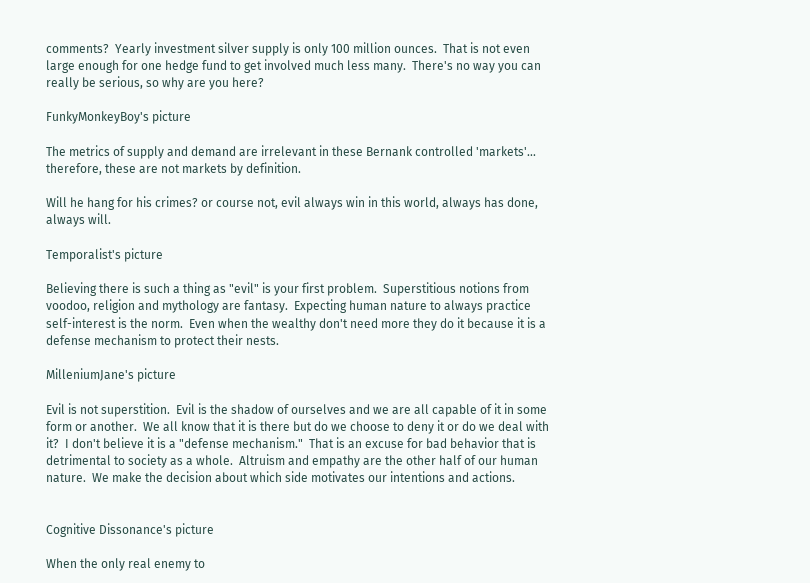comments?  Yearly investment silver supply is only 100 million ounces.  That is not even large enough for one hedge fund to get involved much less many.  There's no way you can really be serious, so why are you here?

FunkyMonkeyBoy's picture

The metrics of supply and demand are irrelevant in these Bernank controlled 'markets'... therefore, these are not markets by definition.

Will he hang for his crimes? or course not, evil always win in this world, always has done, always will.

Temporalist's picture

Believing there is such a thing as "evil" is your first problem.  Superstitious notions from voodoo, religion and mythology are fantasy.  Expecting human nature to always practice self-interest is the norm.  Even when the wealthy don't need more they do it because it is a defense mechanism to protect their nests.

MilleniumJane's picture

Evil is not superstition.  Evil is the shadow of ourselves and we are all capable of it in some form or another.  We all know that it is there but do we choose to deny it or do we deal with it?  I don't believe it is a "defense mechanism."  That is an excuse for bad behavior that is detrimental to society as a whole.  Altruism and empathy are the other half of our human nature.  We make the decision about which side motivates our intentions and actions.


Cognitive Dissonance's picture

When the only real enemy to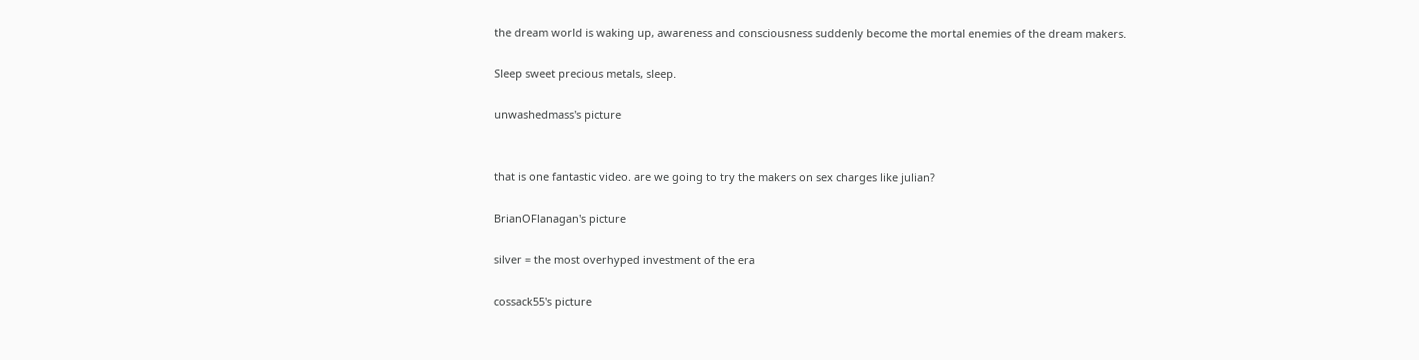the dream world is waking up, awareness and consciousness suddenly become the mortal enemies of the dream makers.

Sleep sweet precious metals, sleep.

unwashedmass's picture


that is one fantastic video. are we going to try the makers on sex charges like julian?

BrianOFlanagan's picture

silver = the most overhyped investment of the era

cossack55's picture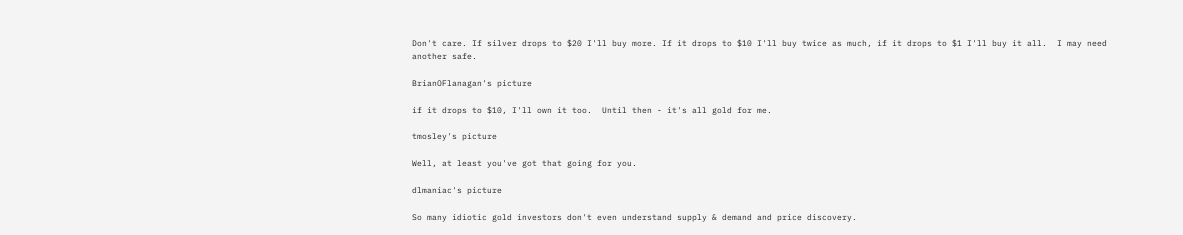Don't care. If silver drops to $20 I'll buy more. If it drops to $10 I'll buy twice as much, if it drops to $1 I'll buy it all.  I may need another safe.

BrianOFlanagan's picture

if it drops to $10, I'll own it too.  Until then - it's all gold for me.

tmosley's picture

Well, at least you've got that going for you.

dlmaniac's picture

So many idiotic gold investors don't even understand supply & demand and price discovery.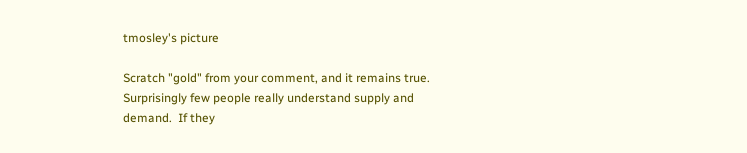tmosley's picture

Scratch "gold" from your comment, and it remains true.  Surprisingly few people really understand supply and demand.  If they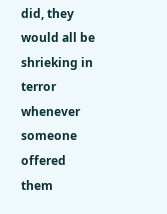did, they would all be shrieking in terror whenever someone offered them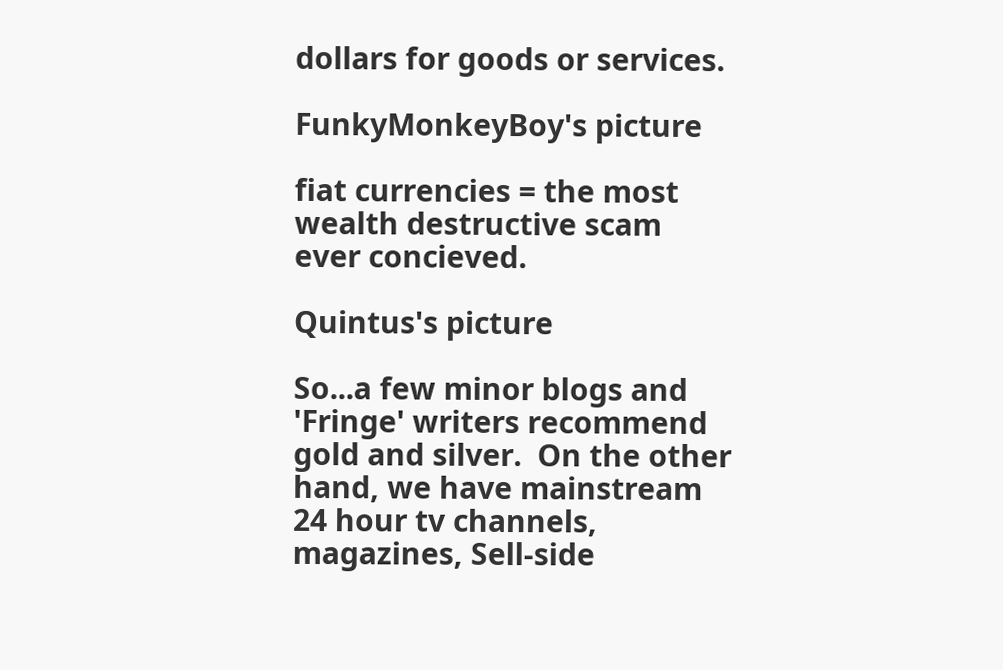dollars for goods or services.

FunkyMonkeyBoy's picture

fiat currencies = the most wealth destructive scam ever concieved.

Quintus's picture

So...a few minor blogs and 'Fringe' writers recommend gold and silver.  On the other hand, we have mainstream 24 hour tv channels, magazines, Sell-side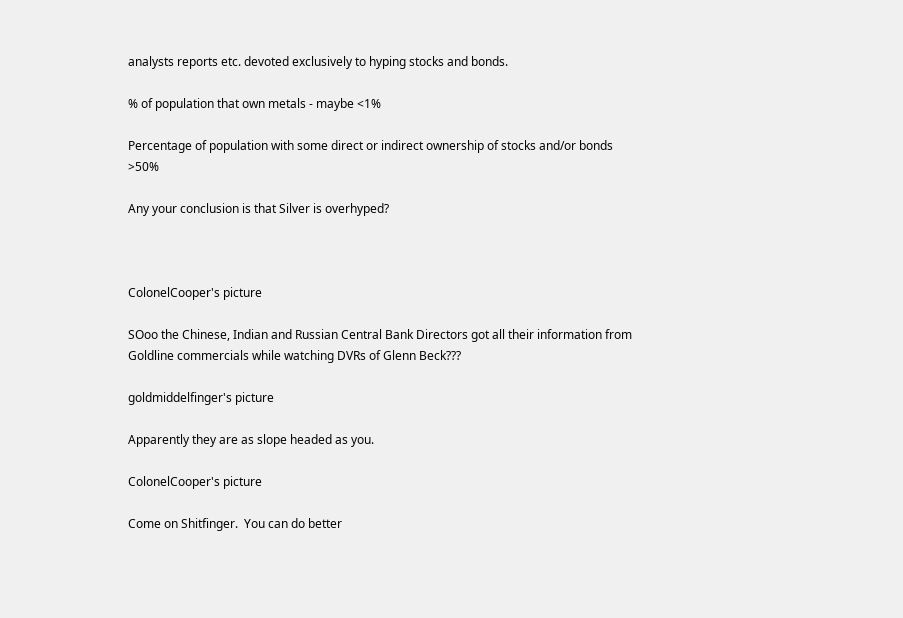analysts reports etc. devoted exclusively to hyping stocks and bonds.

% of population that own metals - maybe <1%

Percentage of population with some direct or indirect ownership of stocks and/or bonds >50%

Any your conclusion is that Silver is overhyped?



ColonelCooper's picture

SOoo the Chinese, Indian and Russian Central Bank Directors got all their information from Goldline commercials while watching DVRs of Glenn Beck???

goldmiddelfinger's picture

Apparently they are as slope headed as you.

ColonelCooper's picture

Come on Shitfinger.  You can do better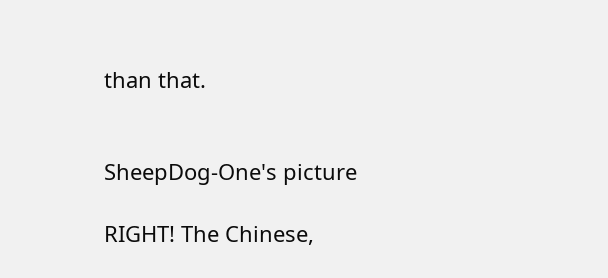than that.


SheepDog-One's picture

RIGHT! The Chinese,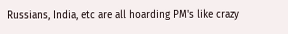Russians, India, etc are all hoarding PM's like crazy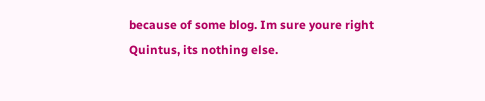because of some blog. Im sure youre right Quintus, its nothing else.